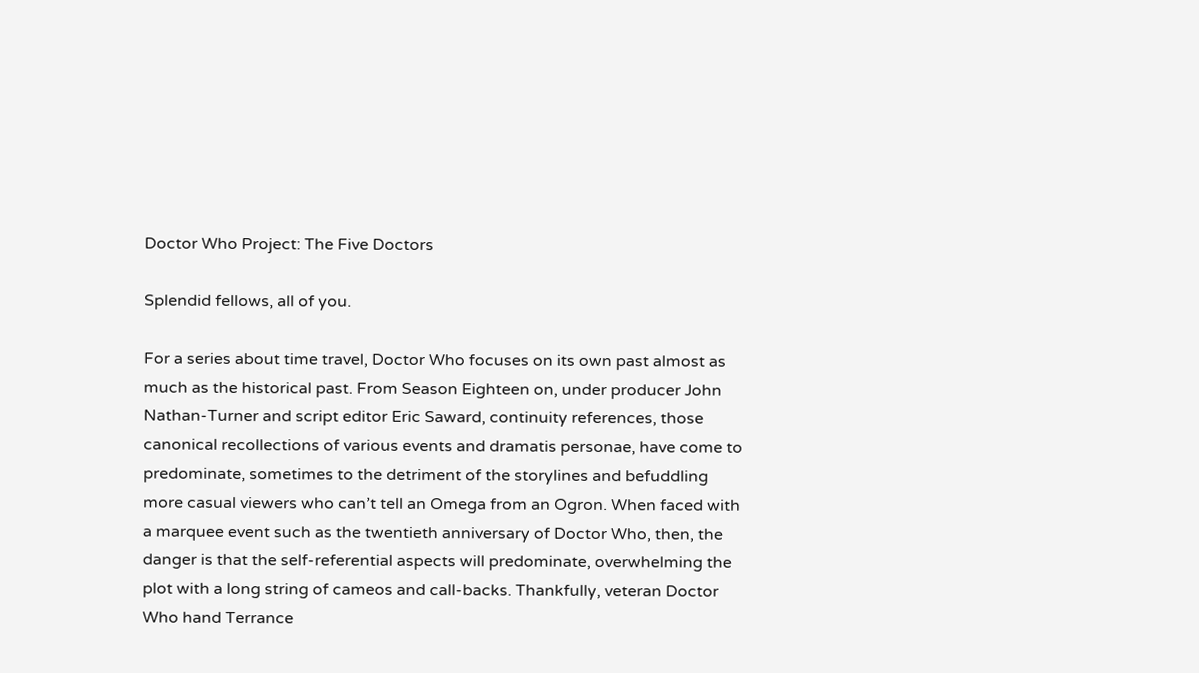Doctor Who Project: The Five Doctors

Splendid fellows, all of you.

For a series about time travel, Doctor Who focuses on its own past almost as much as the historical past. From Season Eighteen on, under producer John Nathan-Turner and script editor Eric Saward, continuity references, those canonical recollections of various events and dramatis personae, have come to predominate, sometimes to the detriment of the storylines and befuddling more casual viewers who can’t tell an Omega from an Ogron. When faced with a marquee event such as the twentieth anniversary of Doctor Who, then, the danger is that the self-referential aspects will predominate, overwhelming the plot with a long string of cameos and call-backs. Thankfully, veteran Doctor Who hand Terrance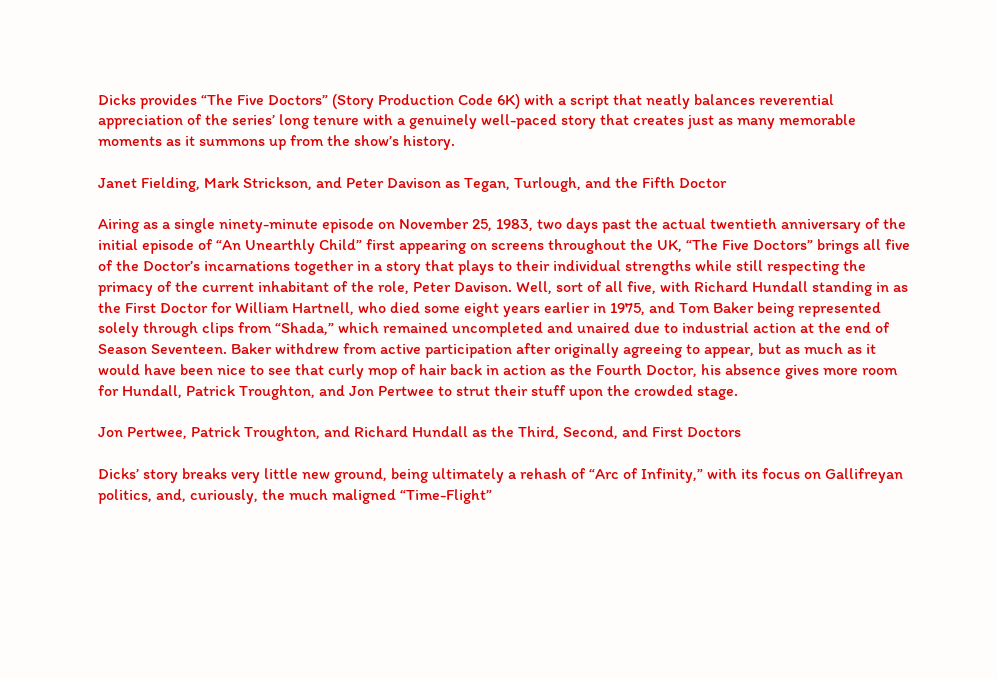Dicks provides “The Five Doctors” (Story Production Code 6K) with a script that neatly balances reverential appreciation of the series’ long tenure with a genuinely well-paced story that creates just as many memorable moments as it summons up from the show’s history.

Janet Fielding, Mark Strickson, and Peter Davison as Tegan, Turlough, and the Fifth Doctor

Airing as a single ninety-minute episode on November 25, 1983, two days past the actual twentieth anniversary of the initial episode of “An Unearthly Child” first appearing on screens throughout the UK, “The Five Doctors” brings all five of the Doctor’s incarnations together in a story that plays to their individual strengths while still respecting the primacy of the current inhabitant of the role, Peter Davison. Well, sort of all five, with Richard Hundall standing in as the First Doctor for William Hartnell, who died some eight years earlier in 1975, and Tom Baker being represented solely through clips from “Shada,” which remained uncompleted and unaired due to industrial action at the end of Season Seventeen. Baker withdrew from active participation after originally agreeing to appear, but as much as it would have been nice to see that curly mop of hair back in action as the Fourth Doctor, his absence gives more room for Hundall, Patrick Troughton, and Jon Pertwee to strut their stuff upon the crowded stage.

Jon Pertwee, Patrick Troughton, and Richard Hundall as the Third, Second, and First Doctors

Dicks’ story breaks very little new ground, being ultimately a rehash of “Arc of Infinity,” with its focus on Gallifreyan politics, and, curiously, the much maligned “Time-Flight”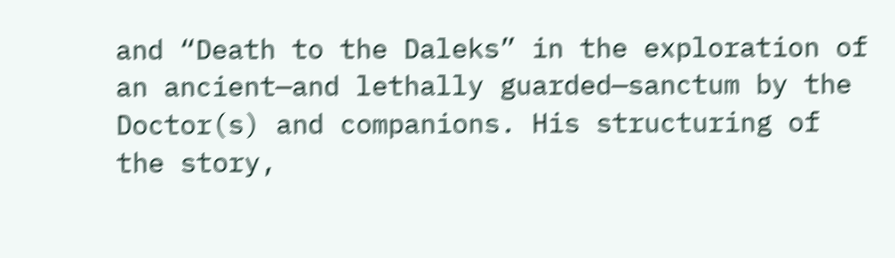and “Death to the Daleks” in the exploration of an ancient—and lethally guarded—sanctum by the Doctor(s) and companions. His structuring of the story,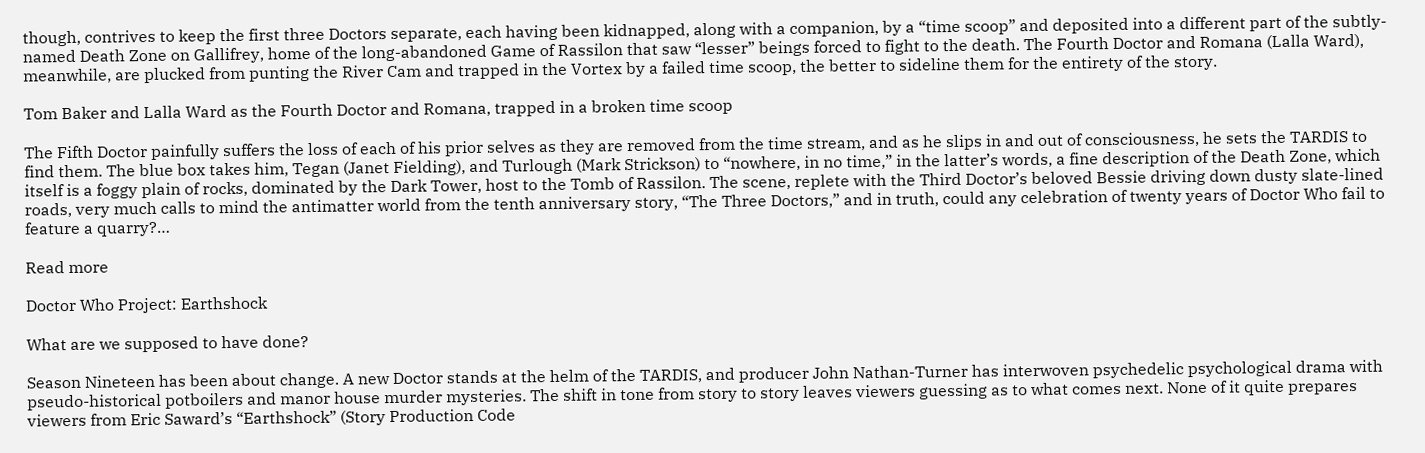though, contrives to keep the first three Doctors separate, each having been kidnapped, along with a companion, by a “time scoop” and deposited into a different part of the subtly-named Death Zone on Gallifrey, home of the long-abandoned Game of Rassilon that saw “lesser” beings forced to fight to the death. The Fourth Doctor and Romana (Lalla Ward), meanwhile, are plucked from punting the River Cam and trapped in the Vortex by a failed time scoop, the better to sideline them for the entirety of the story.

Tom Baker and Lalla Ward as the Fourth Doctor and Romana, trapped in a broken time scoop

The Fifth Doctor painfully suffers the loss of each of his prior selves as they are removed from the time stream, and as he slips in and out of consciousness, he sets the TARDIS to find them. The blue box takes him, Tegan (Janet Fielding), and Turlough (Mark Strickson) to “nowhere, in no time,” in the latter’s words, a fine description of the Death Zone, which itself is a foggy plain of rocks, dominated by the Dark Tower, host to the Tomb of Rassilon. The scene, replete with the Third Doctor’s beloved Bessie driving down dusty slate-lined roads, very much calls to mind the antimatter world from the tenth anniversary story, “The Three Doctors,” and in truth, could any celebration of twenty years of Doctor Who fail to feature a quarry?…

Read more

Doctor Who Project: Earthshock

What are we supposed to have done?

Season Nineteen has been about change. A new Doctor stands at the helm of the TARDIS, and producer John Nathan-Turner has interwoven psychedelic psychological drama with pseudo-historical potboilers and manor house murder mysteries. The shift in tone from story to story leaves viewers guessing as to what comes next. None of it quite prepares viewers from Eric Saward’s “Earthshock” (Story Production Code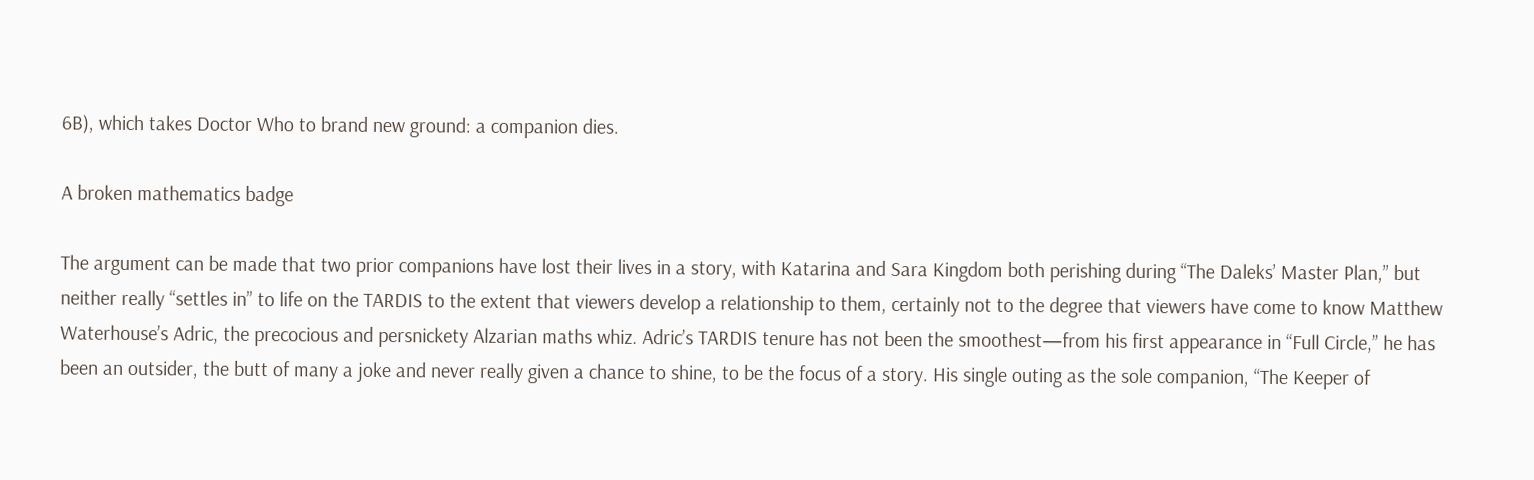6B), which takes Doctor Who to brand new ground: a companion dies.

A broken mathematics badge

The argument can be made that two prior companions have lost their lives in a story, with Katarina and Sara Kingdom both perishing during “The Daleks’ Master Plan,” but neither really “settles in” to life on the TARDIS to the extent that viewers develop a relationship to them, certainly not to the degree that viewers have come to know Matthew Waterhouse’s Adric, the precocious and persnickety Alzarian maths whiz. Adric’s TARDIS tenure has not been the smoothest—from his first appearance in “Full Circle,” he has been an outsider, the butt of many a joke and never really given a chance to shine, to be the focus of a story. His single outing as the sole companion, “The Keeper of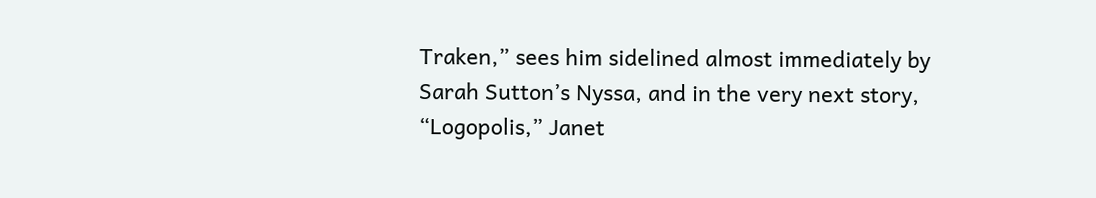Traken,” sees him sidelined almost immediately by Sarah Sutton’s Nyssa, and in the very next story, “Logopolis,” Janet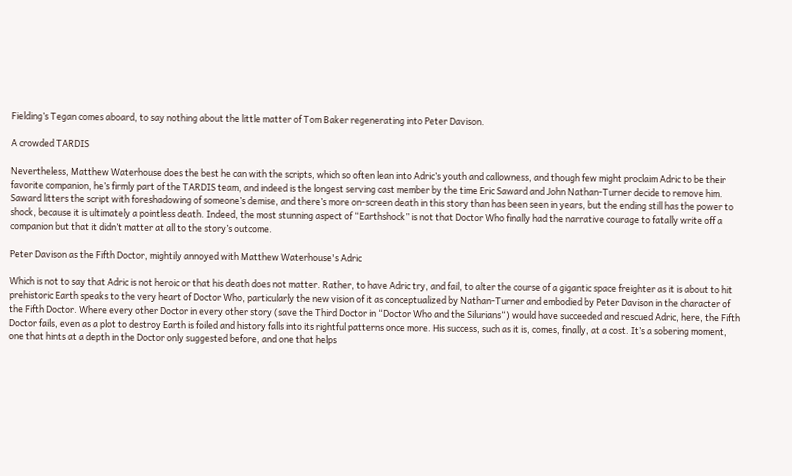Fielding’s Tegan comes aboard, to say nothing about the little matter of Tom Baker regenerating into Peter Davison.

A crowded TARDIS

Nevertheless, Matthew Waterhouse does the best he can with the scripts, which so often lean into Adric’s youth and callowness, and though few might proclaim Adric to be their favorite companion, he’s firmly part of the TARDIS team, and indeed is the longest serving cast member by the time Eric Saward and John Nathan-Turner decide to remove him. Saward litters the script with foreshadowing of someone’s demise, and there’s more on-screen death in this story than has been seen in years, but the ending still has the power to shock, because it is ultimately a pointless death. Indeed, the most stunning aspect of “Earthshock” is not that Doctor Who finally had the narrative courage to fatally write off a companion but that it didn’t matter at all to the story’s outcome.

Peter Davison as the Fifth Doctor, mightily annoyed with Matthew Waterhouse's Adric

Which is not to say that Adric is not heroic or that his death does not matter. Rather, to have Adric try, and fail, to alter the course of a gigantic space freighter as it is about to hit prehistoric Earth speaks to the very heart of Doctor Who, particularly the new vision of it as conceptualized by Nathan-Turner and embodied by Peter Davison in the character of the Fifth Doctor. Where every other Doctor in every other story (save the Third Doctor in “Doctor Who and the Silurians“) would have succeeded and rescued Adric, here, the Fifth Doctor fails, even as a plot to destroy Earth is foiled and history falls into its rightful patterns once more. His success, such as it is, comes, finally, at a cost. It’s a sobering moment, one that hints at a depth in the Doctor only suggested before, and one that helps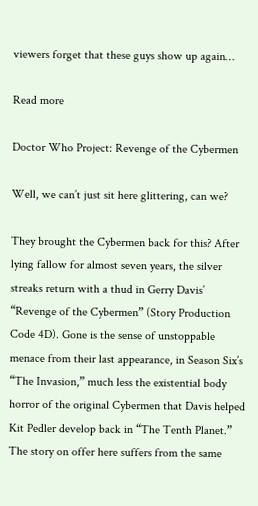viewers forget that these guys show up again…

Read more

Doctor Who Project: Revenge of the Cybermen

Well, we can’t just sit here glittering, can we?

They brought the Cybermen back for this? After lying fallow for almost seven years, the silver streaks return with a thud in Gerry Davis’ “Revenge of the Cybermen” (Story Production Code 4D). Gone is the sense of unstoppable menace from their last appearance, in Season Six’s “The Invasion,” much less the existential body horror of the original Cybermen that Davis helped Kit Pedler develop back in “The Tenth Planet.” The story on offer here suffers from the same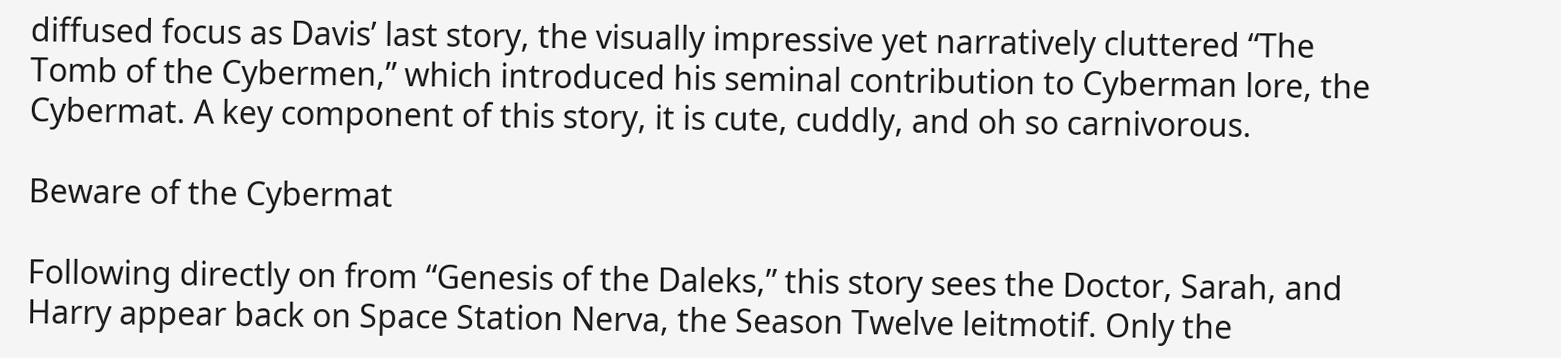diffused focus as Davis’ last story, the visually impressive yet narratively cluttered “The Tomb of the Cybermen,” which introduced his seminal contribution to Cyberman lore, the Cybermat. A key component of this story, it is cute, cuddly, and oh so carnivorous.

Beware of the Cybermat

Following directly on from “Genesis of the Daleks,” this story sees the Doctor, Sarah, and Harry appear back on Space Station Nerva, the Season Twelve leitmotif. Only the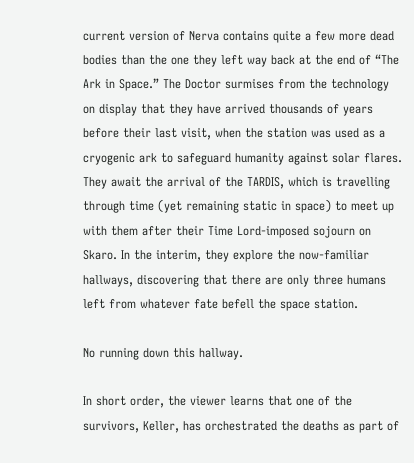current version of Nerva contains quite a few more dead bodies than the one they left way back at the end of “The Ark in Space.” The Doctor surmises from the technology on display that they have arrived thousands of years before their last visit, when the station was used as a cryogenic ark to safeguard humanity against solar flares. They await the arrival of the TARDIS, which is travelling through time (yet remaining static in space) to meet up with them after their Time Lord-imposed sojourn on Skaro. In the interim, they explore the now-familiar hallways, discovering that there are only three humans left from whatever fate befell the space station.

No running down this hallway.

In short order, the viewer learns that one of the survivors, Keller, has orchestrated the deaths as part of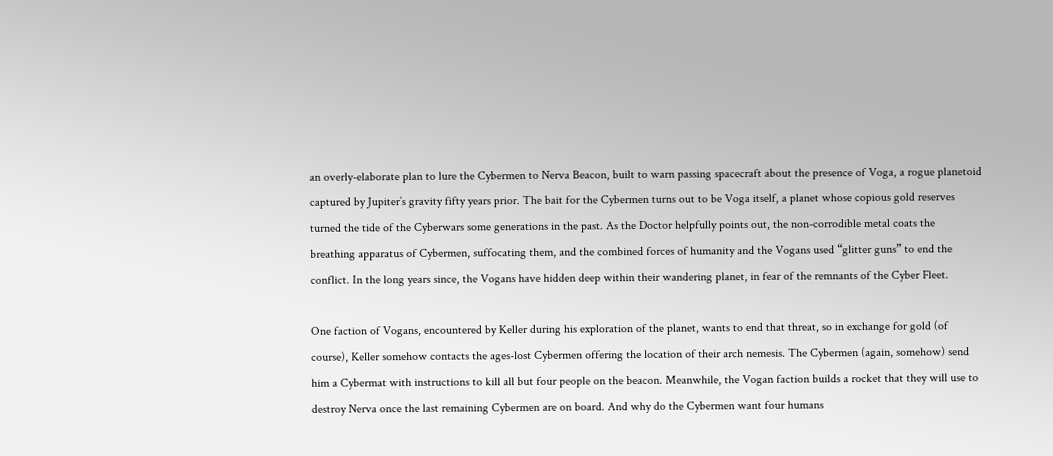an overly-elaborate plan to lure the Cybermen to Nerva Beacon, built to warn passing spacecraft about the presence of Voga, a rogue planetoid captured by Jupiter’s gravity fifty years prior. The bait for the Cybermen turns out to be Voga itself, a planet whose copious gold reserves turned the tide of the Cyberwars some generations in the past. As the Doctor helpfully points out, the non-corrodible metal coats the breathing apparatus of Cybermen, suffocating them, and the combined forces of humanity and the Vogans used “glitter guns” to end the conflict. In the long years since, the Vogans have hidden deep within their wandering planet, in fear of the remnants of the Cyber Fleet.

One faction of Vogans, encountered by Keller during his exploration of the planet, wants to end that threat, so in exchange for gold (of course), Keller somehow contacts the ages-lost Cybermen offering the location of their arch nemesis. The Cybermen (again, somehow) send him a Cybermat with instructions to kill all but four people on the beacon. Meanwhile, the Vogan faction builds a rocket that they will use to destroy Nerva once the last remaining Cybermen are on board. And why do the Cybermen want four humans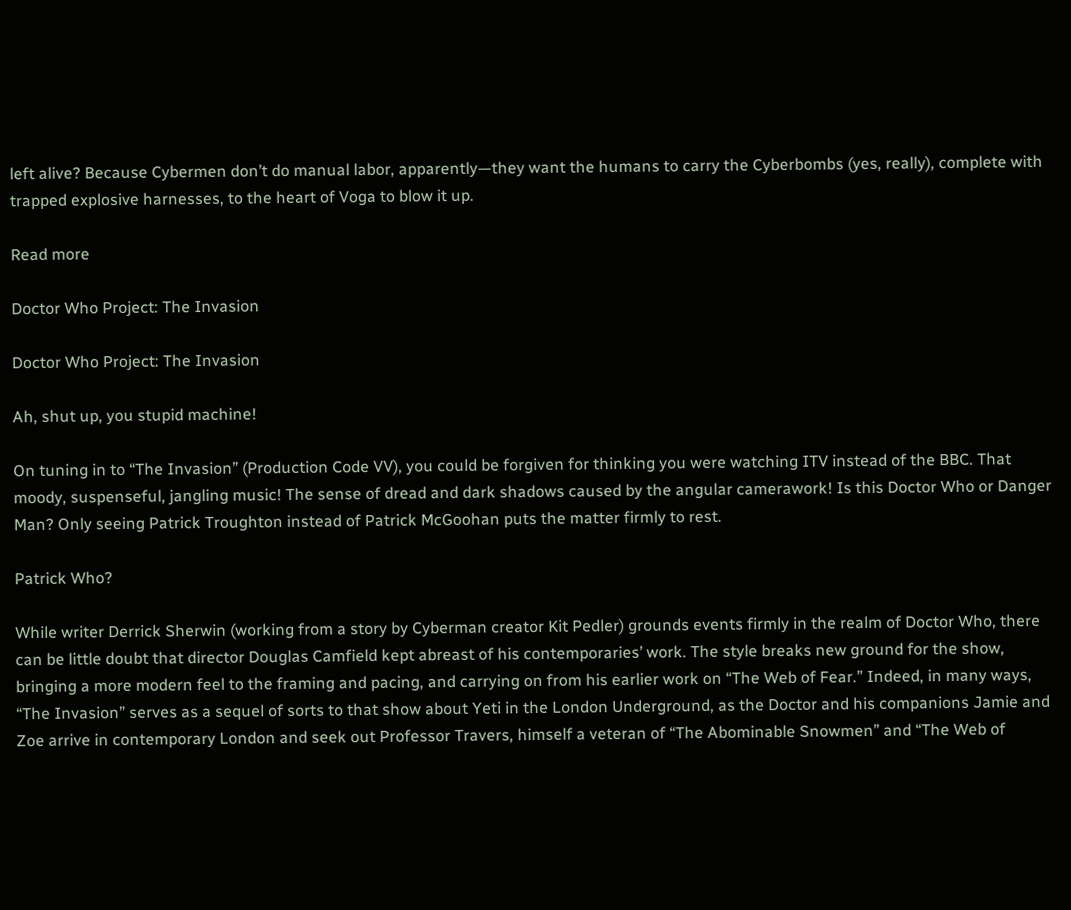left alive? Because Cybermen don’t do manual labor, apparently—they want the humans to carry the Cyberbombs (yes, really), complete with trapped explosive harnesses, to the heart of Voga to blow it up.

Read more

Doctor Who Project: The Invasion

Doctor Who Project: The Invasion

Ah, shut up, you stupid machine!

On tuning in to “The Invasion” (Production Code VV), you could be forgiven for thinking you were watching ITV instead of the BBC. That moody, suspenseful, jangling music! The sense of dread and dark shadows caused by the angular camerawork! Is this Doctor Who or Danger Man? Only seeing Patrick Troughton instead of Patrick McGoohan puts the matter firmly to rest.

Patrick Who?

While writer Derrick Sherwin (working from a story by Cyberman creator Kit Pedler) grounds events firmly in the realm of Doctor Who, there can be little doubt that director Douglas Camfield kept abreast of his contemporaries’ work. The style breaks new ground for the show, bringing a more modern feel to the framing and pacing, and carrying on from his earlier work on “The Web of Fear.” Indeed, in many ways, “The Invasion” serves as a sequel of sorts to that show about Yeti in the London Underground, as the Doctor and his companions Jamie and Zoe arrive in contemporary London and seek out Professor Travers, himself a veteran of “The Abominable Snowmen” and “The Web of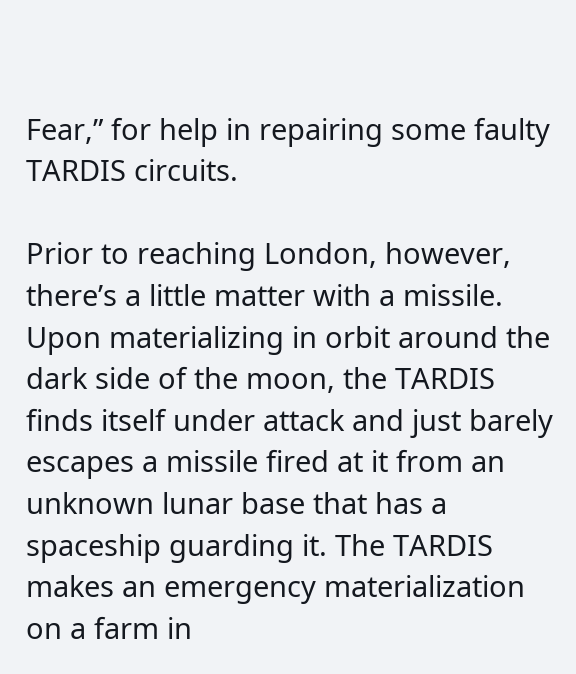Fear,” for help in repairing some faulty TARDIS circuits.

Prior to reaching London, however, there’s a little matter with a missile. Upon materializing in orbit around the dark side of the moon, the TARDIS finds itself under attack and just barely escapes a missile fired at it from an unknown lunar base that has a spaceship guarding it. The TARDIS makes an emergency materialization on a farm in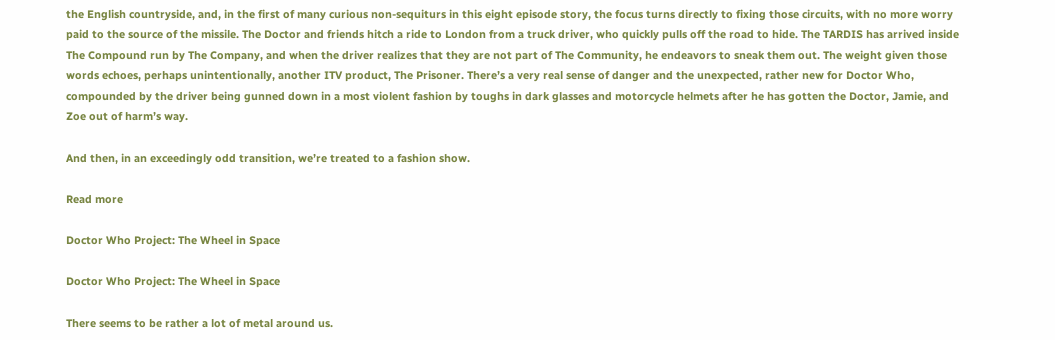the English countryside, and, in the first of many curious non-sequiturs in this eight episode story, the focus turns directly to fixing those circuits, with no more worry paid to the source of the missile. The Doctor and friends hitch a ride to London from a truck driver, who quickly pulls off the road to hide. The TARDIS has arrived inside The Compound run by The Company, and when the driver realizes that they are not part of The Community, he endeavors to sneak them out. The weight given those words echoes, perhaps unintentionally, another ITV product, The Prisoner. There’s a very real sense of danger and the unexpected, rather new for Doctor Who, compounded by the driver being gunned down in a most violent fashion by toughs in dark glasses and motorcycle helmets after he has gotten the Doctor, Jamie, and Zoe out of harm’s way.

And then, in an exceedingly odd transition, we’re treated to a fashion show.

Read more

Doctor Who Project: The Wheel in Space

Doctor Who Project: The Wheel in Space

There seems to be rather a lot of metal around us.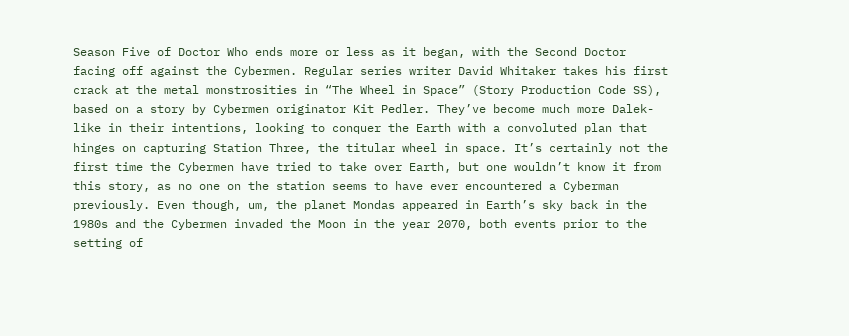Season Five of Doctor Who ends more or less as it began, with the Second Doctor facing off against the Cybermen. Regular series writer David Whitaker takes his first crack at the metal monstrosities in “The Wheel in Space” (Story Production Code SS), based on a story by Cybermen originator Kit Pedler. They’ve become much more Dalek-like in their intentions, looking to conquer the Earth with a convoluted plan that hinges on capturing Station Three, the titular wheel in space. It’s certainly not the first time the Cybermen have tried to take over Earth, but one wouldn’t know it from this story, as no one on the station seems to have ever encountered a Cyberman previously. Even though, um, the planet Mondas appeared in Earth’s sky back in the 1980s and the Cybermen invaded the Moon in the year 2070, both events prior to the setting of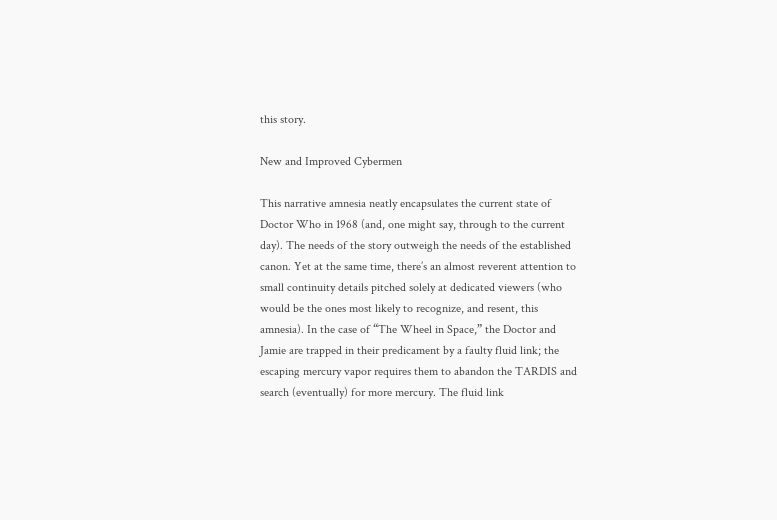this story.

New and Improved Cybermen

This narrative amnesia neatly encapsulates the current state of Doctor Who in 1968 (and, one might say, through to the current day). The needs of the story outweigh the needs of the established canon. Yet at the same time, there’s an almost reverent attention to small continuity details pitched solely at dedicated viewers (who would be the ones most likely to recognize, and resent, this amnesia). In the case of “The Wheel in Space,” the Doctor and Jamie are trapped in their predicament by a faulty fluid link; the escaping mercury vapor requires them to abandon the TARDIS and search (eventually) for more mercury. The fluid link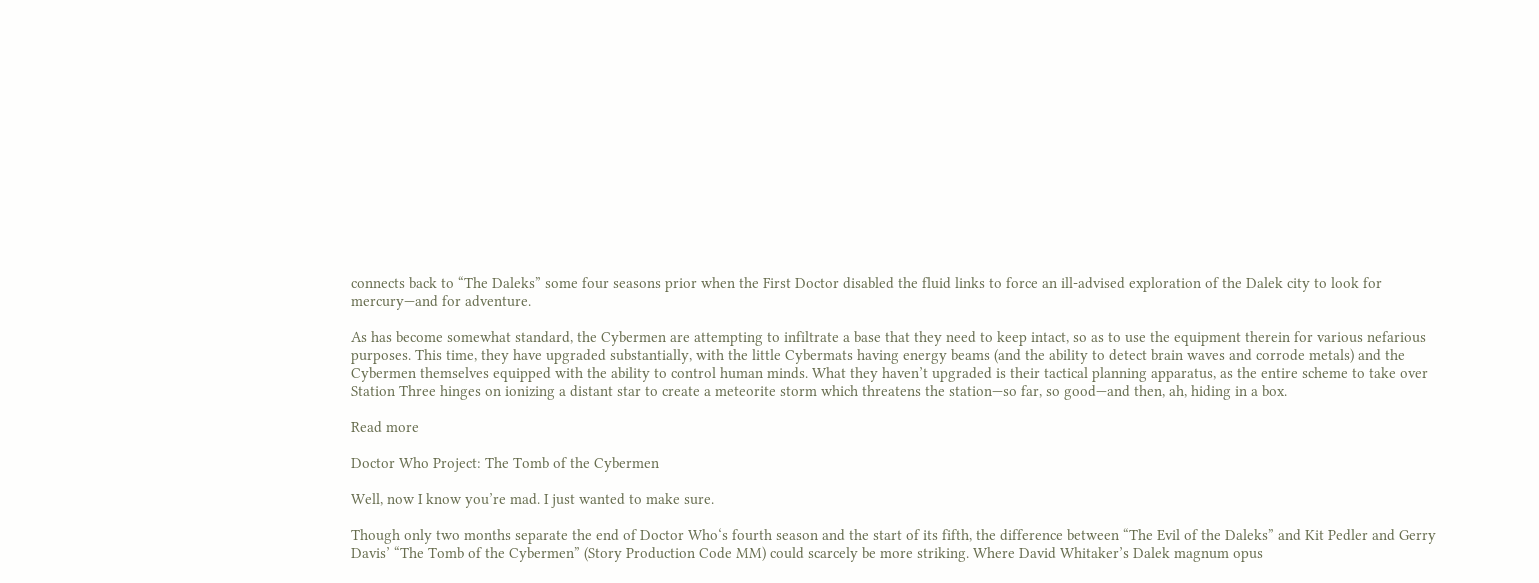connects back to “The Daleks” some four seasons prior when the First Doctor disabled the fluid links to force an ill-advised exploration of the Dalek city to look for mercury—and for adventure.

As has become somewhat standard, the Cybermen are attempting to infiltrate a base that they need to keep intact, so as to use the equipment therein for various nefarious purposes. This time, they have upgraded substantially, with the little Cybermats having energy beams (and the ability to detect brain waves and corrode metals) and the Cybermen themselves equipped with the ability to control human minds. What they haven’t upgraded is their tactical planning apparatus, as the entire scheme to take over Station Three hinges on ionizing a distant star to create a meteorite storm which threatens the station—so far, so good—and then, ah, hiding in a box.

Read more

Doctor Who Project: The Tomb of the Cybermen

Well, now I know you’re mad. I just wanted to make sure.

Though only two months separate the end of Doctor Who‘s fourth season and the start of its fifth, the difference between “The Evil of the Daleks” and Kit Pedler and Gerry Davis’ “The Tomb of the Cybermen” (Story Production Code MM) could scarcely be more striking. Where David Whitaker’s Dalek magnum opus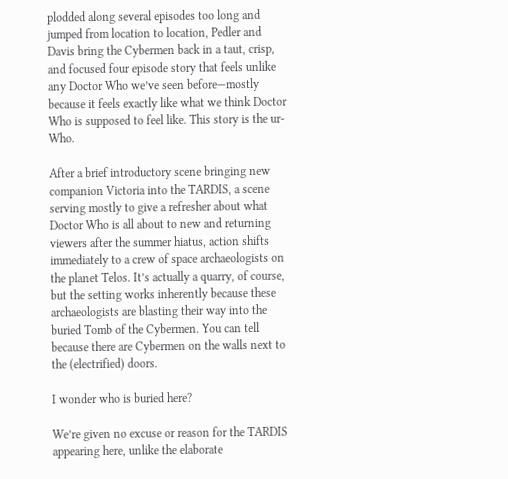plodded along several episodes too long and jumped from location to location, Pedler and Davis bring the Cybermen back in a taut, crisp, and focused four episode story that feels unlike any Doctor Who we’ve seen before—mostly because it feels exactly like what we think Doctor Who is supposed to feel like. This story is the ur-Who.

After a brief introductory scene bringing new companion Victoria into the TARDIS, a scene serving mostly to give a refresher about what Doctor Who is all about to new and returning viewers after the summer hiatus, action shifts immediately to a crew of space archaeologists on the planet Telos. It’s actually a quarry, of course, but the setting works inherently because these archaeologists are blasting their way into the buried Tomb of the Cybermen. You can tell because there are Cybermen on the walls next to the (electrified) doors.

I wonder who is buried here?

We’re given no excuse or reason for the TARDIS appearing here, unlike the elaborate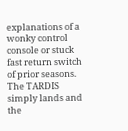explanations of a wonky control console or stuck fast return switch of prior seasons. The TARDIS simply lands and the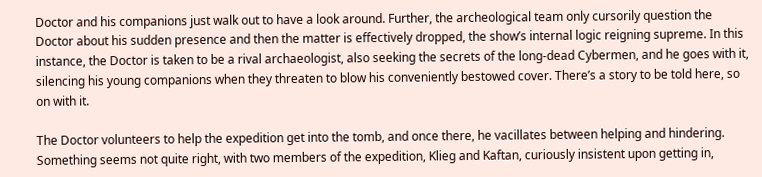Doctor and his companions just walk out to have a look around. Further, the archeological team only cursorily question the Doctor about his sudden presence and then the matter is effectively dropped, the show’s internal logic reigning supreme. In this instance, the Doctor is taken to be a rival archaeologist, also seeking the secrets of the long-dead Cybermen, and he goes with it, silencing his young companions when they threaten to blow his conveniently bestowed cover. There’s a story to be told here, so on with it.

The Doctor volunteers to help the expedition get into the tomb, and once there, he vacillates between helping and hindering. Something seems not quite right, with two members of the expedition, Klieg and Kaftan, curiously insistent upon getting in,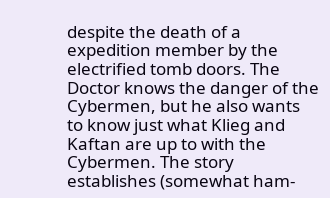despite the death of a expedition member by the electrified tomb doors. The Doctor knows the danger of the Cybermen, but he also wants to know just what Klieg and Kaftan are up to with the Cybermen. The story establishes (somewhat ham-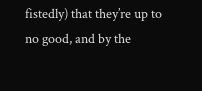fistedly) that they’re up to no good, and by the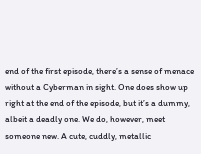end of the first episode, there’s a sense of menace without a Cyberman in sight. One does show up right at the end of the episode, but it’s a dummy, albeit a deadly one. We do, however, meet someone new. A cute, cuddly, metallic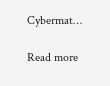Cybermat…

Read more